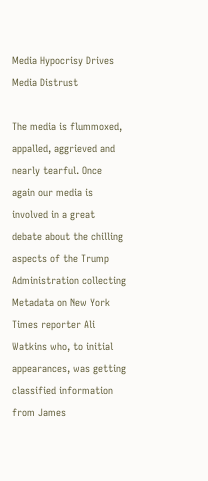Media Hypocrisy Drives Media Distrust

The media is flummoxed, appalled, aggrieved and nearly tearful. Once again our media is involved in a great debate about the chilling aspects of the Trump Administration collecting Metadata on New York Times reporter Ali Watkins who, to initial appearances, was getting classified information from James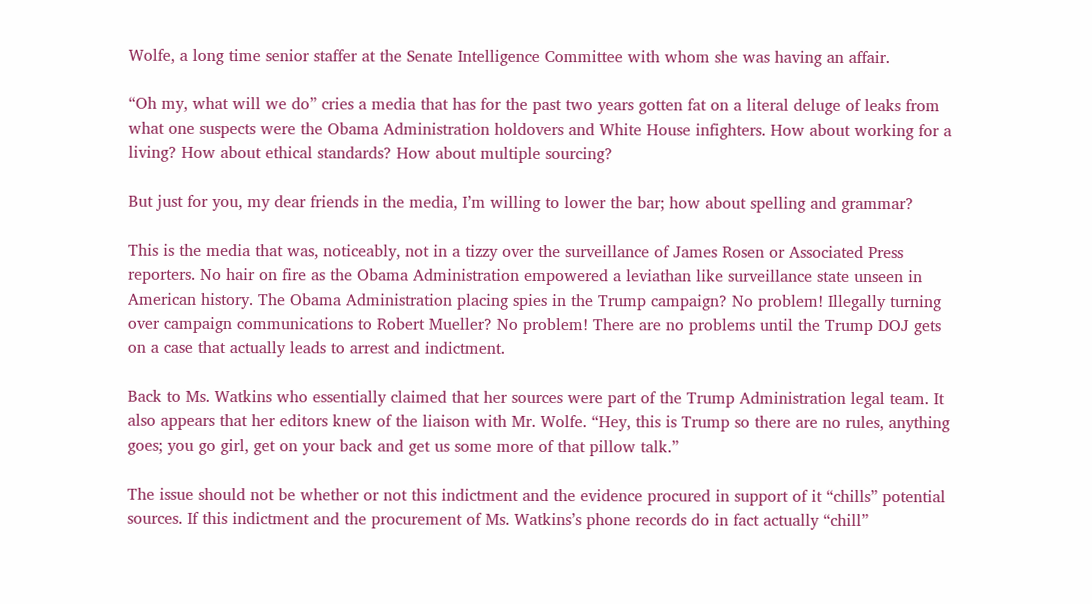Wolfe, a long time senior staffer at the Senate Intelligence Committee with whom she was having an affair.

“Oh my, what will we do” cries a media that has for the past two years gotten fat on a literal deluge of leaks from what one suspects were the Obama Administration holdovers and White House infighters. How about working for a living? How about ethical standards? How about multiple sourcing?

But just for you, my dear friends in the media, I’m willing to lower the bar; how about spelling and grammar?

This is the media that was, noticeably, not in a tizzy over the surveillance of James Rosen or Associated Press reporters. No hair on fire as the Obama Administration empowered a leviathan like surveillance state unseen in American history. The Obama Administration placing spies in the Trump campaign? No problem! Illegally turning over campaign communications to Robert Mueller? No problem! There are no problems until the Trump DOJ gets on a case that actually leads to arrest and indictment.

Back to Ms. Watkins who essentially claimed that her sources were part of the Trump Administration legal team. It also appears that her editors knew of the liaison with Mr. Wolfe. “Hey, this is Trump so there are no rules, anything goes; you go girl, get on your back and get us some more of that pillow talk.”

The issue should not be whether or not this indictment and the evidence procured in support of it “chills” potential sources. If this indictment and the procurement of Ms. Watkins’s phone records do in fact actually “chill”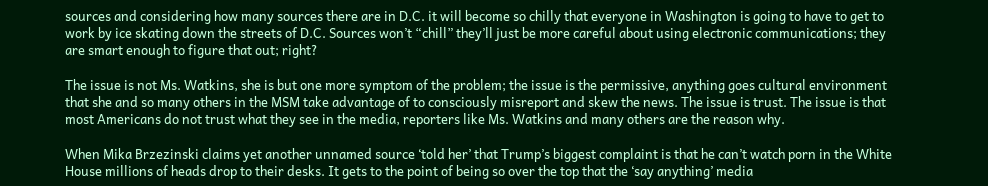sources and considering how many sources there are in D.C. it will become so chilly that everyone in Washington is going to have to get to work by ice skating down the streets of D.C. Sources won’t “chill” they’ll just be more careful about using electronic communications; they are smart enough to figure that out; right?

The issue is not Ms. Watkins, she is but one more symptom of the problem; the issue is the permissive, anything goes cultural environment that she and so many others in the MSM take advantage of to consciously misreport and skew the news. The issue is trust. The issue is that most Americans do not trust what they see in the media, reporters like Ms. Watkins and many others are the reason why.

When Mika Brzezinski claims yet another unnamed source ‘told her’ that Trump’s biggest complaint is that he can’t watch porn in the White House millions of heads drop to their desks. It gets to the point of being so over the top that the ‘say anything’ media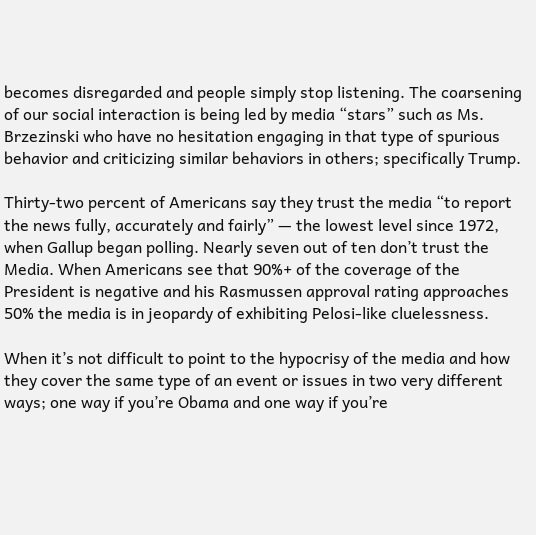becomes disregarded and people simply stop listening. The coarsening of our social interaction is being led by media “stars” such as Ms. Brzezinski who have no hesitation engaging in that type of spurious behavior and criticizing similar behaviors in others; specifically Trump.

Thirty-two percent of Americans say they trust the media “to report the news fully, accurately and fairly” — the lowest level since 1972, when Gallup began polling. Nearly seven out of ten don’t trust the Media. When Americans see that 90%+ of the coverage of the President is negative and his Rasmussen approval rating approaches 50% the media is in jeopardy of exhibiting Pelosi-like cluelessness.

When it’s not difficult to point to the hypocrisy of the media and how they cover the same type of an event or issues in two very different ways; one way if you’re Obama and one way if you’re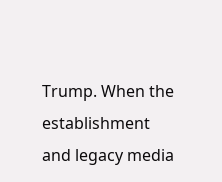Trump. When the establishment and legacy media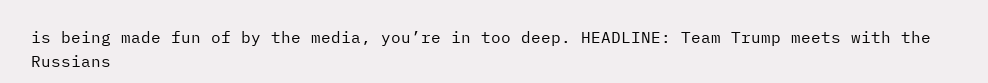is being made fun of by the media, you’re in too deep. HEADLINE: Team Trump meets with the Russians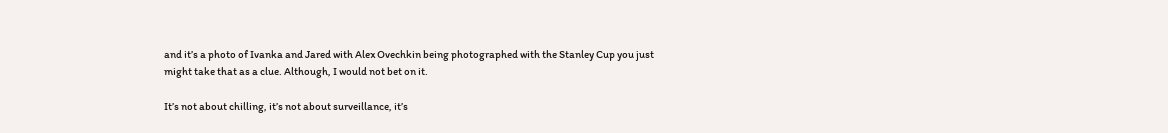and it’s a photo of Ivanka and Jared with Alex Ovechkin being photographed with the Stanley Cup you just might take that as a clue. Although, I would not bet on it.

It’s not about chilling, it’s not about surveillance, it’s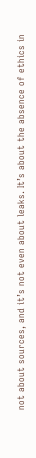not about sources, and it’s not even about leaks. It’s about the absence of ethics in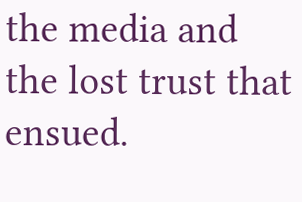the media and the lost trust that ensued.